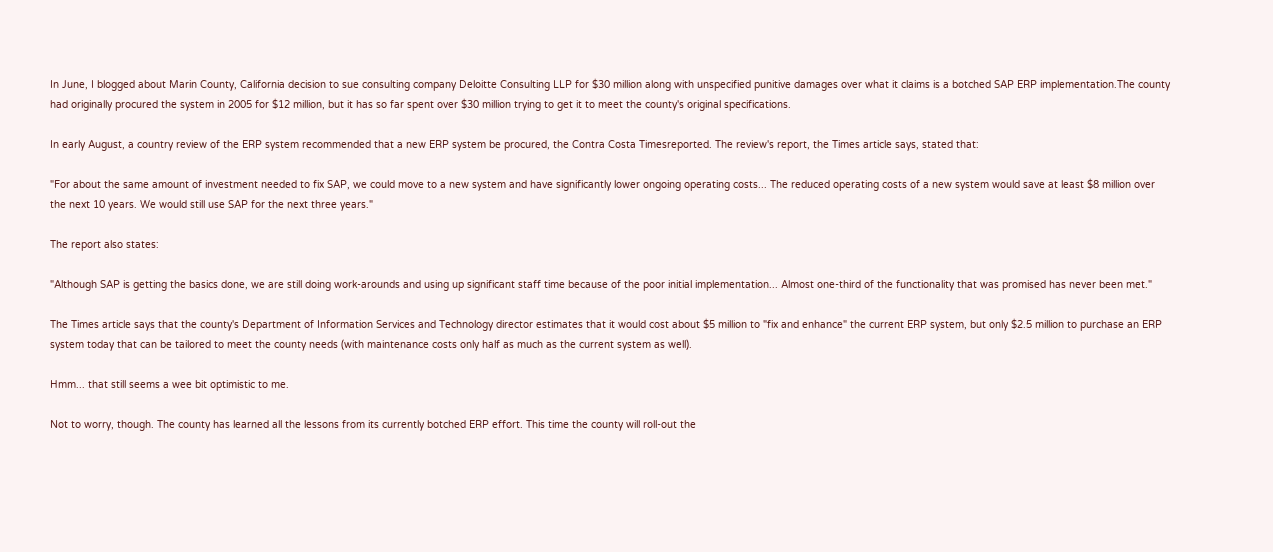In June, I blogged about Marin County, California decision to sue consulting company Deloitte Consulting LLP for $30 million along with unspecified punitive damages over what it claims is a botched SAP ERP implementation.The county had originally procured the system in 2005 for $12 million, but it has so far spent over $30 million trying to get it to meet the county's original specifications.

In early August, a country review of the ERP system recommended that a new ERP system be procured, the Contra Costa Timesreported. The review's report, the Times article says, stated that:

"For about the same amount of investment needed to fix SAP, we could move to a new system and have significantly lower ongoing operating costs... The reduced operating costs of a new system would save at least $8 million over the next 10 years. We would still use SAP for the next three years."

The report also states:

"Although SAP is getting the basics done, we are still doing work-arounds and using up significant staff time because of the poor initial implementation... Almost one-third of the functionality that was promised has never been met."

The Times article says that the county's Department of Information Services and Technology director estimates that it would cost about $5 million to "fix and enhance" the current ERP system, but only $2.5 million to purchase an ERP system today that can be tailored to meet the county needs (with maintenance costs only half as much as the current system as well).

Hmm... that still seems a wee bit optimistic to me.

Not to worry, though. The county has learned all the lessons from its currently botched ERP effort. This time the county will roll-out the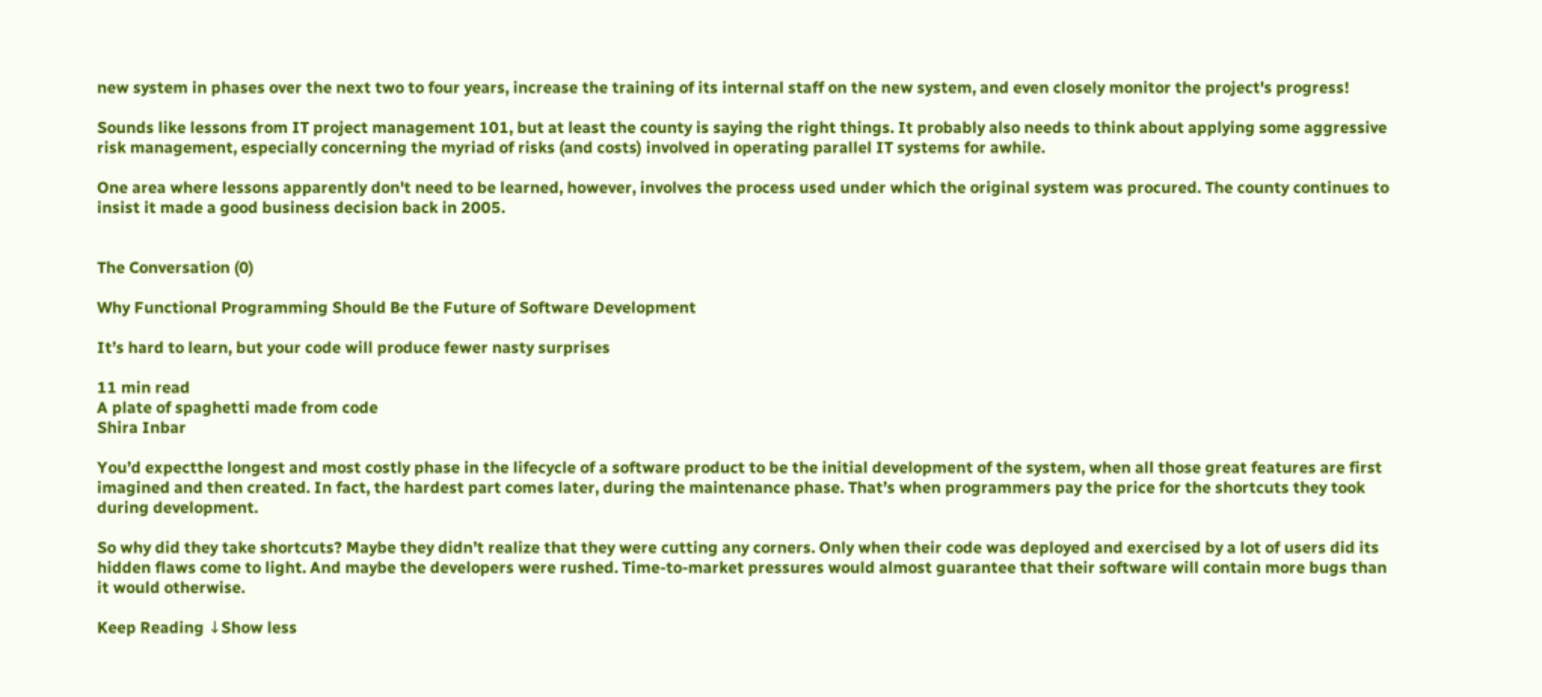new system in phases over the next two to four years, increase the training of its internal staff on the new system, and even closely monitor the project's progress!

Sounds like lessons from IT project management 101, but at least the county is saying the right things. It probably also needs to think about applying some aggressive risk management, especially concerning the myriad of risks (and costs) involved in operating parallel IT systems for awhile.

One area where lessons apparently don't need to be learned, however, involves the process used under which the original system was procured. The county continues to insist it made a good business decision back in 2005.


The Conversation (0)

Why Functional Programming Should Be the Future of Software Development

It’s hard to learn, but your code will produce fewer nasty surprises

11 min read
A plate of spaghetti made from code
Shira Inbar

You’d expectthe longest and most costly phase in the lifecycle of a software product to be the initial development of the system, when all those great features are first imagined and then created. In fact, the hardest part comes later, during the maintenance phase. That’s when programmers pay the price for the shortcuts they took during development.

So why did they take shortcuts? Maybe they didn’t realize that they were cutting any corners. Only when their code was deployed and exercised by a lot of users did its hidden flaws come to light. And maybe the developers were rushed. Time-to-market pressures would almost guarantee that their software will contain more bugs than it would otherwise.

Keep Reading ↓Show less